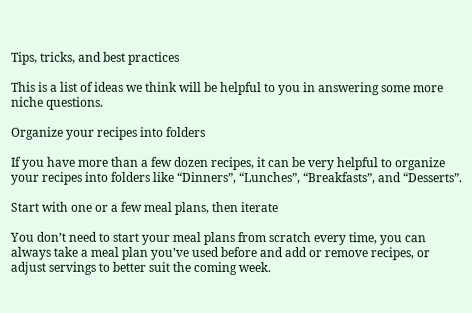Tips, tricks, and best practices

This is a list of ideas we think will be helpful to you in answering some more niche questions.

Organize your recipes into folders

If you have more than a few dozen recipes, it can be very helpful to organize your recipes into folders like “Dinners”, “Lunches”, “Breakfasts”, and “Desserts”.

Start with one or a few meal plans, then iterate

You don’t need to start your meal plans from scratch every time, you can always take a meal plan you’ve used before and add or remove recipes, or adjust servings to better suit the coming week.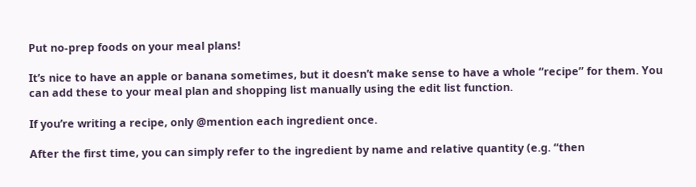Put no-prep foods on your meal plans!

It’s nice to have an apple or banana sometimes, but it doesn’t make sense to have a whole “recipe” for them. You can add these to your meal plan and shopping list manually using the edit list function.

If you’re writing a recipe, only @mention each ingredient once.

After the first time, you can simply refer to the ingredient by name and relative quantity (e.g. “then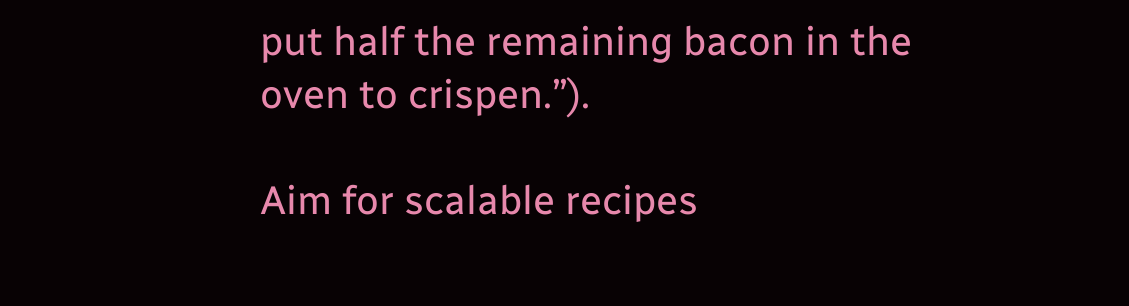put half the remaining bacon in the oven to crispen.”).

Aim for scalable recipes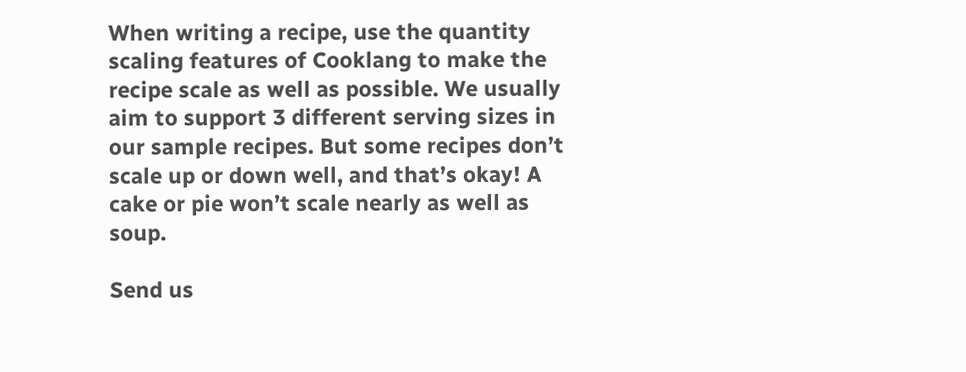When writing a recipe, use the quantity scaling features of Cooklang to make the recipe scale as well as possible. We usually aim to support 3 different serving sizes in our sample recipes. But some recipes don’t scale up or down well, and that’s okay! A cake or pie won’t scale nearly as well as soup.

Send us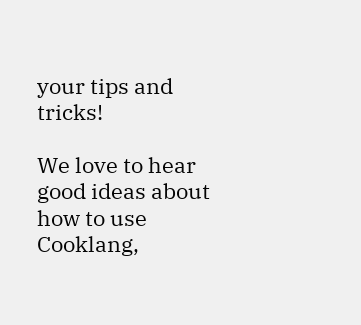your tips and tricks!

We love to hear good ideas about how to use Cooklang,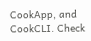CookApp, and CookCLI. Check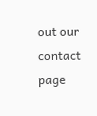out our contact page